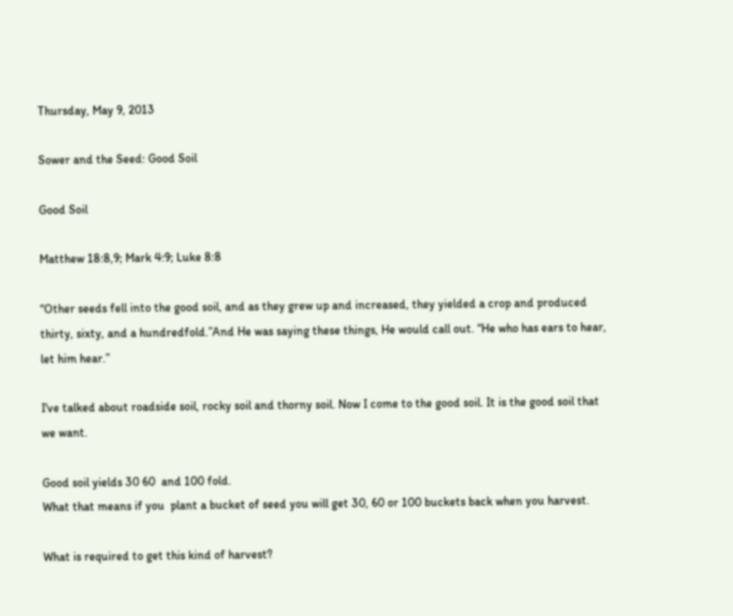Thursday, May 9, 2013

Sower and the Seed: Good Soil

Good Soil

Matthew 18:8,9; Mark 4:9; Luke 8:8

“Other seeds fell into the good soil, and as they grew up and increased, they yielded a crop and produced thirty, sixty, and a hundredfold.”And He was saying these things, He would call out. “He who has ears to hear, let him hear.”

I've talked about roadside soil, rocky soil and thorny soil. Now I come to the good soil. It is the good soil that we want.

Good soil yields 30 60  and 100 fold.
What that means if you  plant a bucket of seed you will get 30, 60 or 100 buckets back when you harvest.

What is required to get this kind of harvest?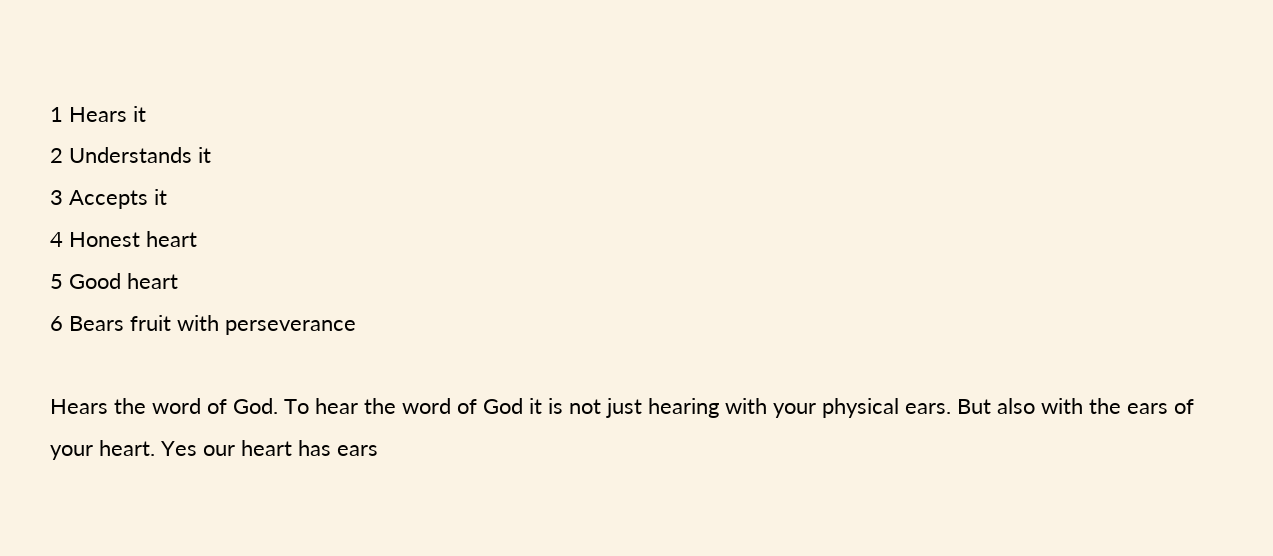1 Hears it
2 Understands it
3 Accepts it
4 Honest heart
5 Good heart
6 Bears fruit with perseverance

Hears the word of God. To hear the word of God it is not just hearing with your physical ears. But also with the ears of your heart. Yes our heart has ears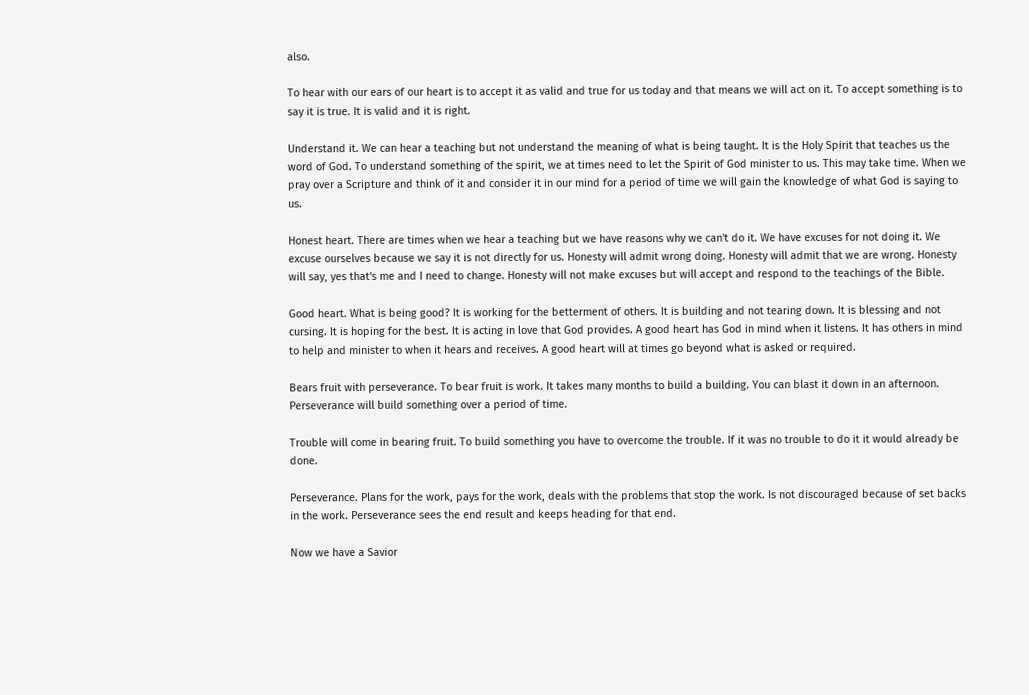also.

To hear with our ears of our heart is to accept it as valid and true for us today and that means we will act on it. To accept something is to say it is true. It is valid and it is right.

Understand it. We can hear a teaching but not understand the meaning of what is being taught. It is the Holy Spirit that teaches us the word of God. To understand something of the spirit, we at times need to let the Spirit of God minister to us. This may take time. When we pray over a Scripture and think of it and consider it in our mind for a period of time we will gain the knowledge of what God is saying to us.

Honest heart. There are times when we hear a teaching but we have reasons why we can't do it. We have excuses for not doing it. We excuse ourselves because we say it is not directly for us. Honesty will admit wrong doing. Honesty will admit that we are wrong. Honesty will say, yes that's me and I need to change. Honesty will not make excuses but will accept and respond to the teachings of the Bible.

Good heart. What is being good? It is working for the betterment of others. It is building and not tearing down. It is blessing and not cursing. It is hoping for the best. It is acting in love that God provides. A good heart has God in mind when it listens. It has others in mind to help and minister to when it hears and receives. A good heart will at times go beyond what is asked or required.

Bears fruit with perseverance. To bear fruit is work. It takes many months to build a building. You can blast it down in an afternoon. Perseverance will build something over a period of time.

Trouble will come in bearing fruit. To build something you have to overcome the trouble. If it was no trouble to do it it would already be done.

Perseverance. Plans for the work, pays for the work, deals with the problems that stop the work. Is not discouraged because of set backs in the work. Perseverance sees the end result and keeps heading for that end.

Now we have a Savior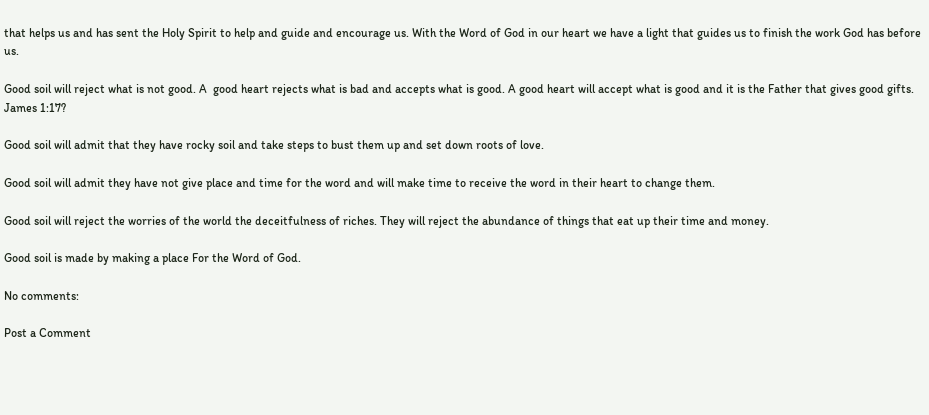that helps us and has sent the Holy Spirit to help and guide and encourage us. With the Word of God in our heart we have a light that guides us to finish the work God has before us.

Good soil will reject what is not good. A  good heart rejects what is bad and accepts what is good. A good heart will accept what is good and it is the Father that gives good gifts. James 1:17?

Good soil will admit that they have rocky soil and take steps to bust them up and set down roots of love.

Good soil will admit they have not give place and time for the word and will make time to receive the word in their heart to change them.

Good soil will reject the worries of the world the deceitfulness of riches. They will reject the abundance of things that eat up their time and money.

Good soil is made by making a place For the Word of God.

No comments:

Post a Comment